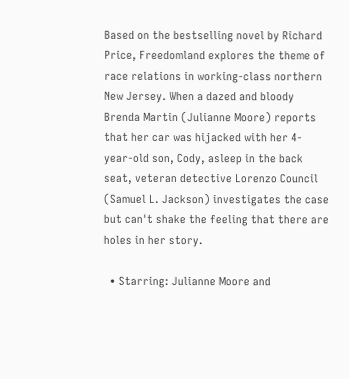Based on the bestselling novel by Richard Price, Freedomland explores the theme of race relations in working-class northern New Jersey. When a dazed and bloody Brenda Martin (Julianne Moore) reports that her car was hijacked with her 4-year-old son, Cody, asleep in the back seat, veteran detective Lorenzo Council (Samuel L. Jackson) investigates the case but can't shake the feeling that there are holes in her story.

  • Starring: Julianne Moore and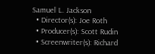Samuel L. Jackson
  • Director(s): Joe Roth
  • Producer(s): Scott Rudin
  • Screenwriter(s): Richard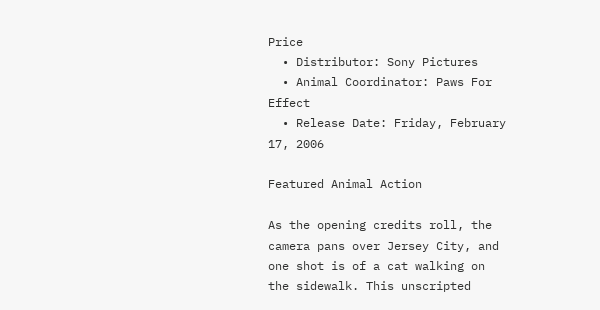Price
  • Distributor: Sony Pictures
  • Animal Coordinator: Paws For Effect
  • Release Date: Friday, February 17, 2006

Featured Animal Action

As the opening credits roll, the camera pans over Jersey City, and one shot is of a cat walking on the sidewalk. This unscripted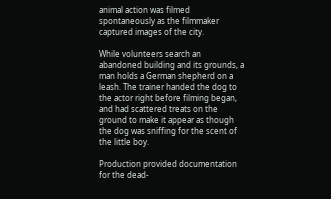animal action was filmed spontaneously as the filmmaker captured images of the city.

While volunteers search an abandoned building and its grounds, a man holds a German shepherd on a leash. The trainer handed the dog to the actor right before filming began, and had scattered treats on the ground to make it appear as though the dog was sniffing for the scent of the little boy.

Production provided documentation for the dead-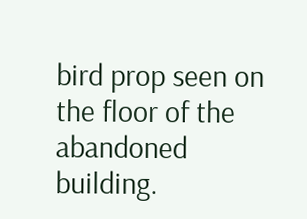bird prop seen on the floor of the abandoned building.